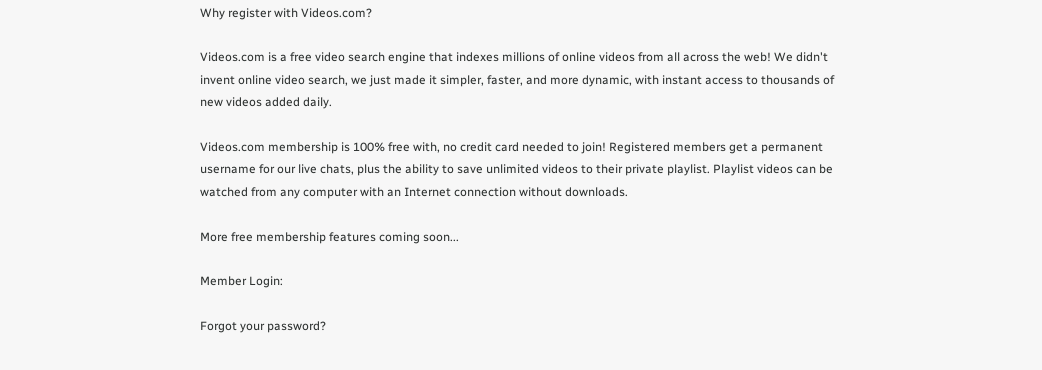Why register with Videos.com?

Videos.com is a free video search engine that indexes millions of online videos from all across the web! We didn't invent online video search, we just made it simpler, faster, and more dynamic, with instant access to thousands of new videos added daily.

Videos.com membership is 100% free with, no credit card needed to join! Registered members get a permanent username for our live chats, plus the ability to save unlimited videos to their private playlist. Playlist videos can be watched from any computer with an Internet connection without downloads.

More free membership features coming soon...

Member Login:

Forgot your password?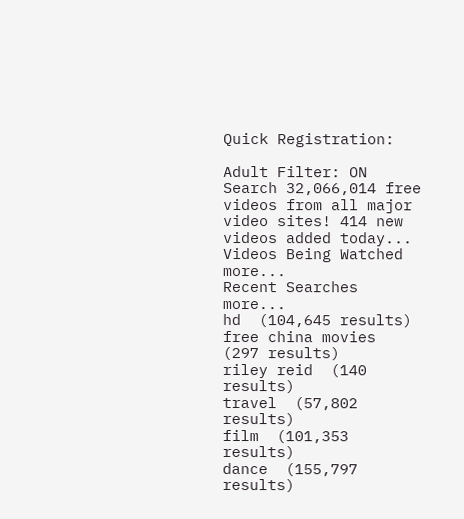Quick Registration:

Adult Filter: ON
Search 32,066,014 free videos from all major video sites! 414 new videos added today...
Videos Being Watched more...
Recent Searches more...
hd  (104,645 results)
free china movies  (297 results)
riley reid  (140 results)
travel  (57,802 results)
film  (101,353 results)
dance  (155,797 results)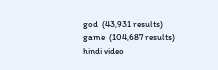god  (43,931 results)
game  (104,687 results)
hindi video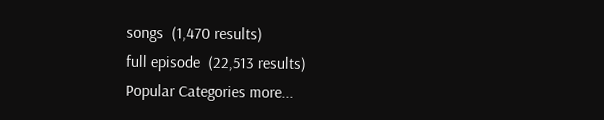songs  (1,470 results)
full episode  (22,513 results)
Popular Categories more...